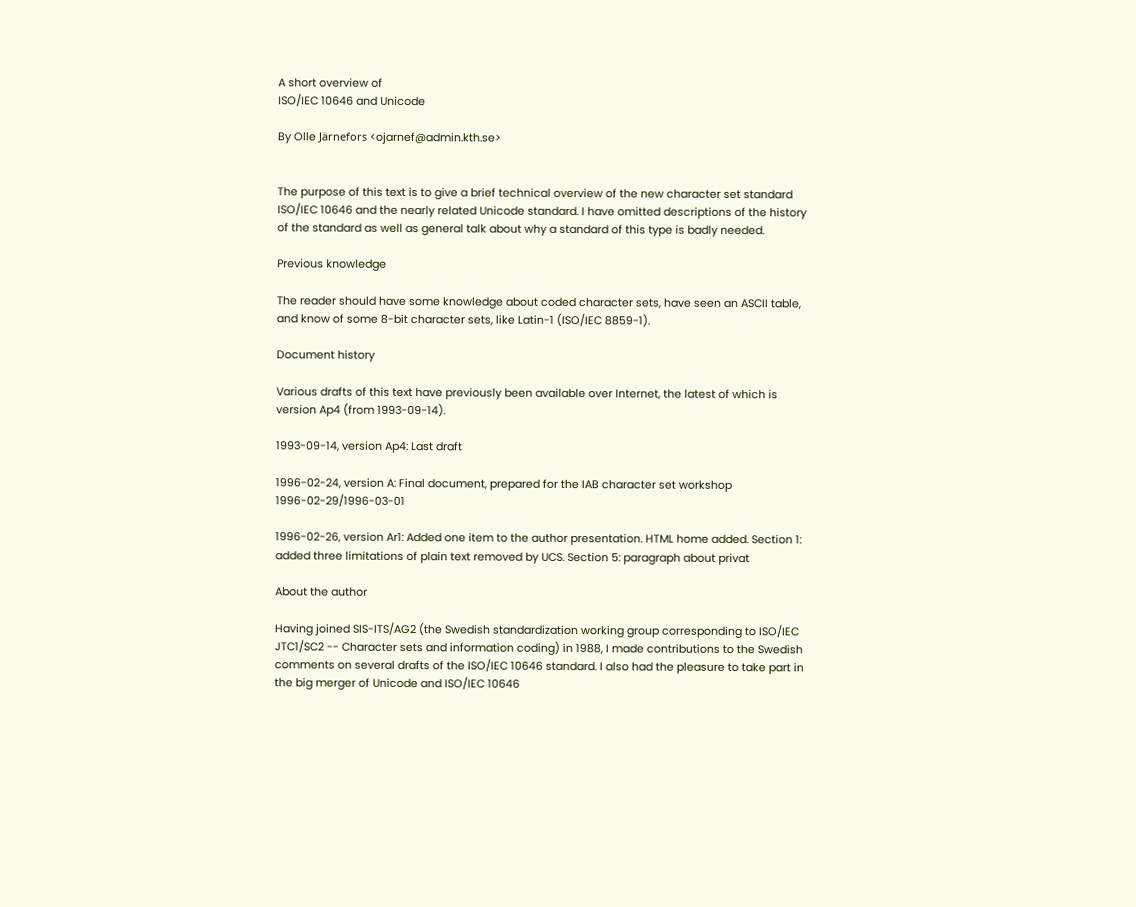A short overview of
ISO/IEC 10646 and Unicode

By Olle Järnefors <ojarnef@admin.kth.se>


The purpose of this text is to give a brief technical overview of the new character set standard ISO/IEC 10646 and the nearly related Unicode standard. I have omitted descriptions of the history of the standard as well as general talk about why a standard of this type is badly needed.

Previous knowledge

The reader should have some knowledge about coded character sets, have seen an ASCII table, and know of some 8-bit character sets, like Latin-1 (ISO/IEC 8859-1).

Document history

Various drafts of this text have previously been available over Internet, the latest of which is version Ap4 (from 1993-09-14).

1993-09-14, version Ap4: Last draft

1996-02-24, version A: Final document, prepared for the IAB character set workshop 1996-02-29/1996-03-01

1996-02-26, version Ar1: Added one item to the author presentation. HTML home added. Section 1: added three limitations of plain text removed by UCS. Section 5: paragraph about privat

About the author

Having joined SIS-ITS/AG2 (the Swedish standardization working group corresponding to ISO/IEC JTC1/SC2 -- Character sets and information coding) in 1988, I made contributions to the Swedish comments on several drafts of the ISO/IEC 10646 standard. I also had the pleasure to take part in the big merger of Unicode and ISO/IEC 10646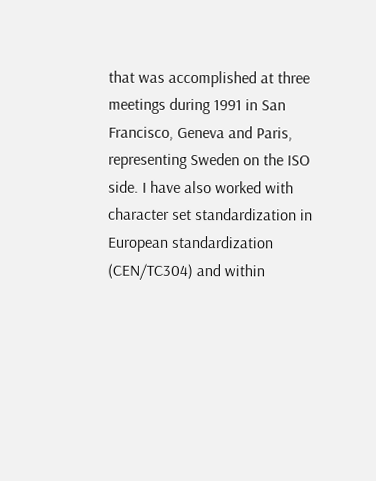that was accomplished at three meetings during 1991 in San Francisco, Geneva and Paris, representing Sweden on the ISO side. I have also worked with character set standardization in European standardization (CEN/TC304) and within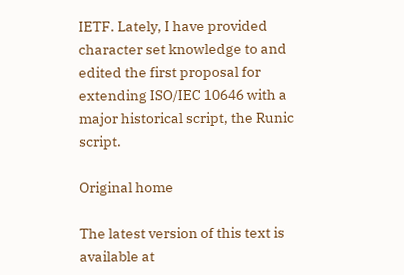IETF. Lately, I have provided character set knowledge to and edited the first proposal for extending ISO/IEC 10646 with a major historical script, the Runic script.

Original home

The latest version of this text is available at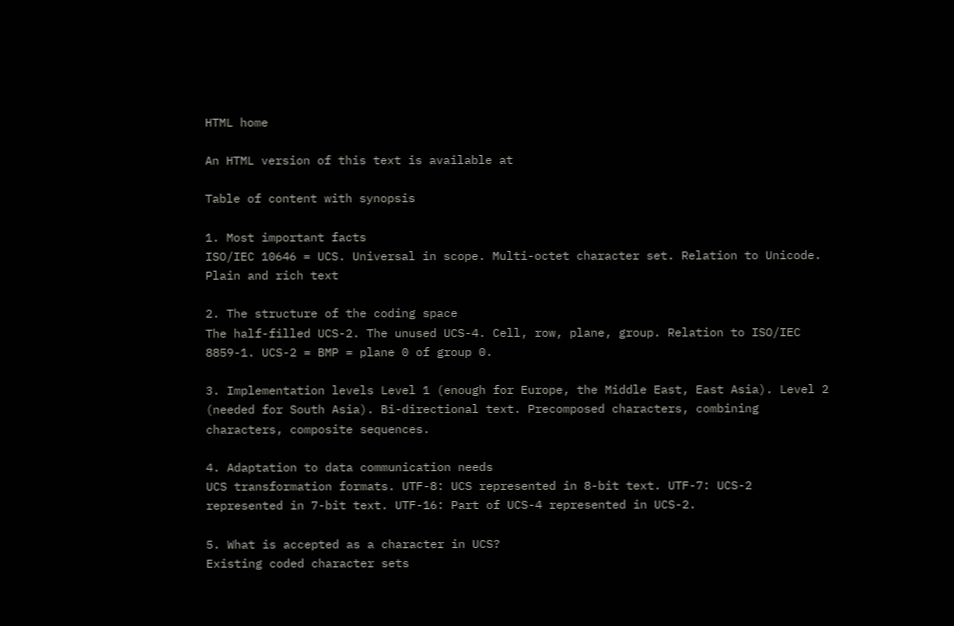HTML home

An HTML version of this text is available at

Table of content with synopsis

1. Most important facts
ISO/IEC 10646 = UCS. Universal in scope. Multi-octet character set. Relation to Unicode. Plain and rich text

2. The structure of the coding space
The half-filled UCS-2. The unused UCS-4. Cell, row, plane, group. Relation to ISO/IEC 8859-1. UCS-2 = BMP = plane 0 of group 0.

3. Implementation levels Level 1 (enough for Europe, the Middle East, East Asia). Level 2 (needed for South Asia). Bi-directional text. Precomposed characters, combining characters, composite sequences.

4. Adaptation to data communication needs
UCS transformation formats. UTF-8: UCS represented in 8-bit text. UTF-7: UCS-2 represented in 7-bit text. UTF-16: Part of UCS-4 represented in UCS-2.

5. What is accepted as a character in UCS?
Existing coded character sets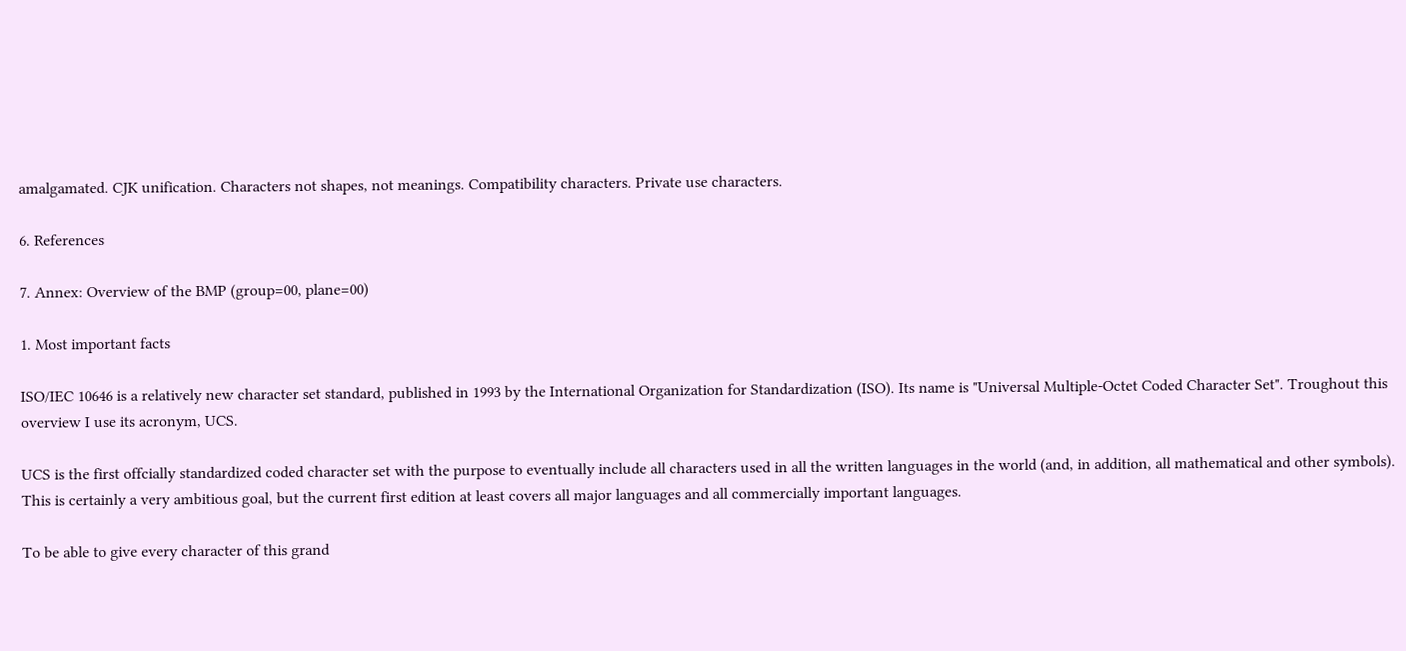amalgamated. CJK unification. Characters not shapes, not meanings. Compatibility characters. Private use characters.

6. References

7. Annex: Overview of the BMP (group=00, plane=00)

1. Most important facts

ISO/IEC 10646 is a relatively new character set standard, published in 1993 by the International Organization for Standardization (ISO). Its name is "Universal Multiple-Octet Coded Character Set". Troughout this overview I use its acronym, UCS.

UCS is the first offcially standardized coded character set with the purpose to eventually include all characters used in all the written languages in the world (and, in addition, all mathematical and other symbols). This is certainly a very ambitious goal, but the current first edition at least covers all major languages and all commercially important languages.

To be able to give every character of this grand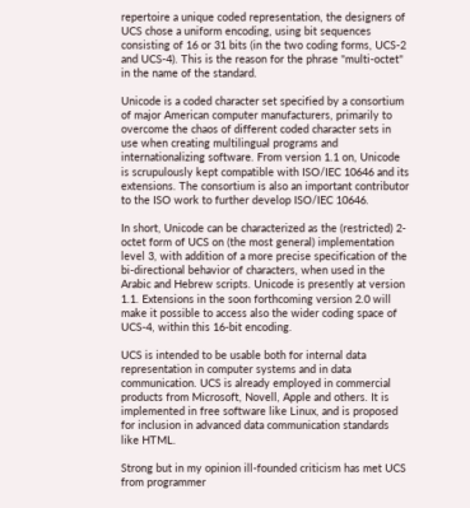repertoire a unique coded representation, the designers of UCS chose a uniform encoding, using bit sequences consisting of 16 or 31 bits (in the two coding forms, UCS-2 and UCS-4). This is the reason for the phrase "multi-octet" in the name of the standard.

Unicode is a coded character set specified by a consortium of major American computer manufacturers, primarily to overcome the chaos of different coded character sets in use when creating multilingual programs and internationalizing software. From version 1.1 on, Unicode is scrupulously kept compatible with ISO/IEC 10646 and its extensions. The consortium is also an important contributor to the ISO work to further develop ISO/IEC 10646.

In short, Unicode can be characterized as the (restricted) 2-octet form of UCS on (the most general) implementation level 3, with addition of a more precise specification of the bi-directional behavior of characters, when used in the Arabic and Hebrew scripts. Unicode is presently at version 1.1. Extensions in the soon forthcoming version 2.0 will make it possible to access also the wider coding space of UCS-4, within this 16-bit encoding.

UCS is intended to be usable both for internal data representation in computer systems and in data communication. UCS is already employed in commercial products from Microsoft, Novell, Apple and others. It is implemented in free software like Linux, and is proposed for inclusion in advanced data communication standards like HTML.

Strong but in my opinion ill-founded criticism has met UCS from programmer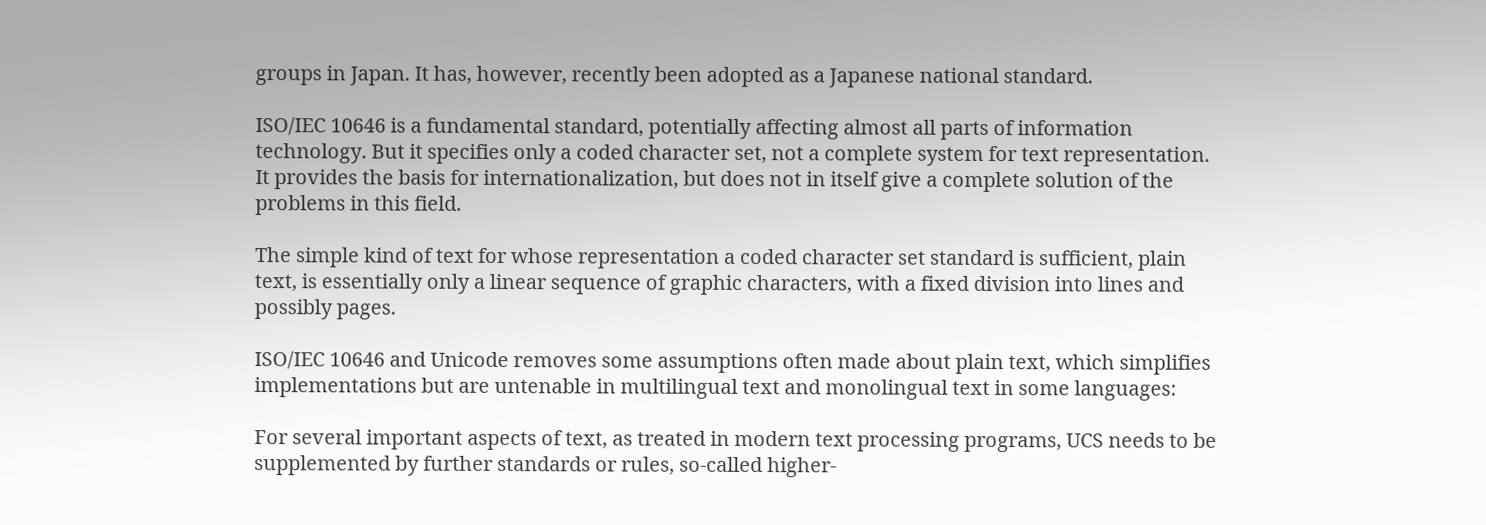groups in Japan. It has, however, recently been adopted as a Japanese national standard.

ISO/IEC 10646 is a fundamental standard, potentially affecting almost all parts of information technology. But it specifies only a coded character set, not a complete system for text representation. It provides the basis for internationalization, but does not in itself give a complete solution of the problems in this field.

The simple kind of text for whose representation a coded character set standard is sufficient, plain text, is essentially only a linear sequence of graphic characters, with a fixed division into lines and possibly pages.

ISO/IEC 10646 and Unicode removes some assumptions often made about plain text, which simplifies implementations but are untenable in multilingual text and monolingual text in some languages:

For several important aspects of text, as treated in modern text processing programs, UCS needs to be supplemented by further standards or rules, so-called higher-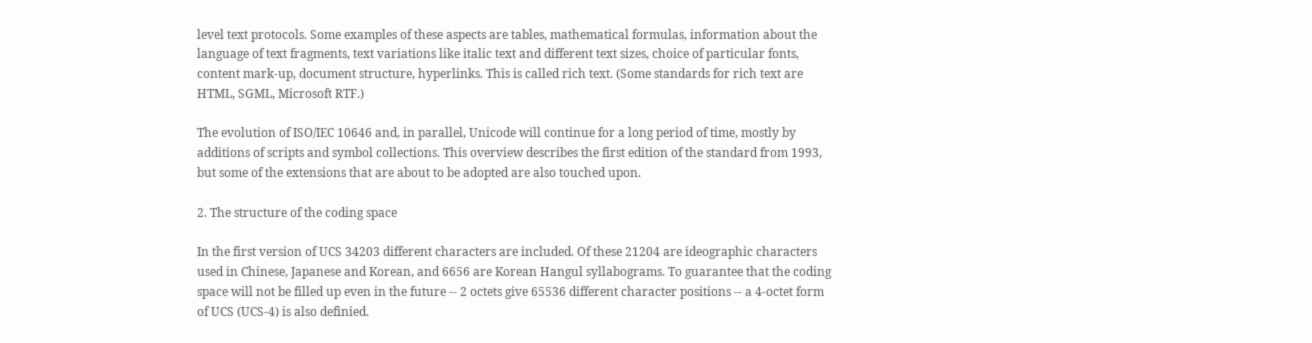level text protocols. Some examples of these aspects are tables, mathematical formulas, information about the language of text fragments, text variations like italic text and different text sizes, choice of particular fonts, content mark-up, document structure, hyperlinks. This is called rich text. (Some standards for rich text are HTML, SGML, Microsoft RTF.)

The evolution of ISO/IEC 10646 and, in parallel, Unicode will continue for a long period of time, mostly by additions of scripts and symbol collections. This overview describes the first edition of the standard from 1993, but some of the extensions that are about to be adopted are also touched upon.

2. The structure of the coding space

In the first version of UCS 34203 different characters are included. Of these 21204 are ideographic characters used in Chinese, Japanese and Korean, and 6656 are Korean Hangul syllabograms. To guarantee that the coding space will not be filled up even in the future -- 2 octets give 65536 different character positions -- a 4-octet form of UCS (UCS-4) is also definied.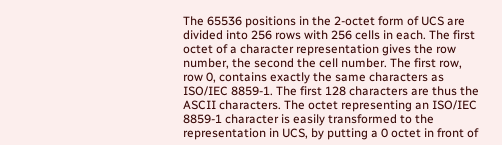The 65536 positions in the 2-octet form of UCS are divided into 256 rows with 256 cells in each. The first octet of a character representation gives the row number, the second the cell number. The first row, row 0, contains exactly the same characters as ISO/IEC 8859-1. The first 128 characters are thus the ASCII characters. The octet representing an ISO/IEC 8859-1 character is easily transformed to the representation in UCS, by putting a 0 octet in front of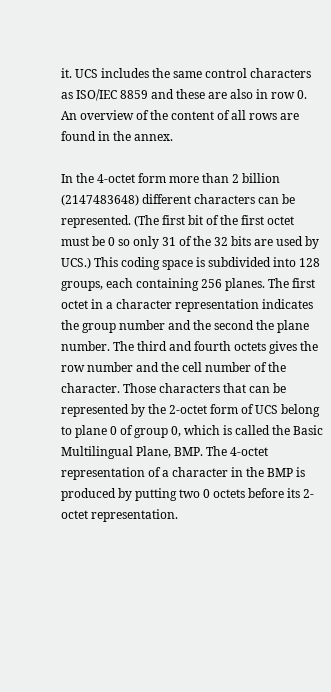it. UCS includes the same control characters as ISO/IEC 8859 and these are also in row 0. An overview of the content of all rows are found in the annex.

In the 4-octet form more than 2 billion (2147483648) different characters can be represented. (The first bit of the first octet must be 0 so only 31 of the 32 bits are used by UCS.) This coding space is subdivided into 128 groups, each containing 256 planes. The first octet in a character representation indicates the group number and the second the plane number. The third and fourth octets gives the row number and the cell number of the character. Those characters that can be represented by the 2-octet form of UCS belong to plane 0 of group 0, which is called the Basic Multilingual Plane, BMP. The 4-octet representation of a character in the BMP is produced by putting two 0 octets before its 2-octet representation.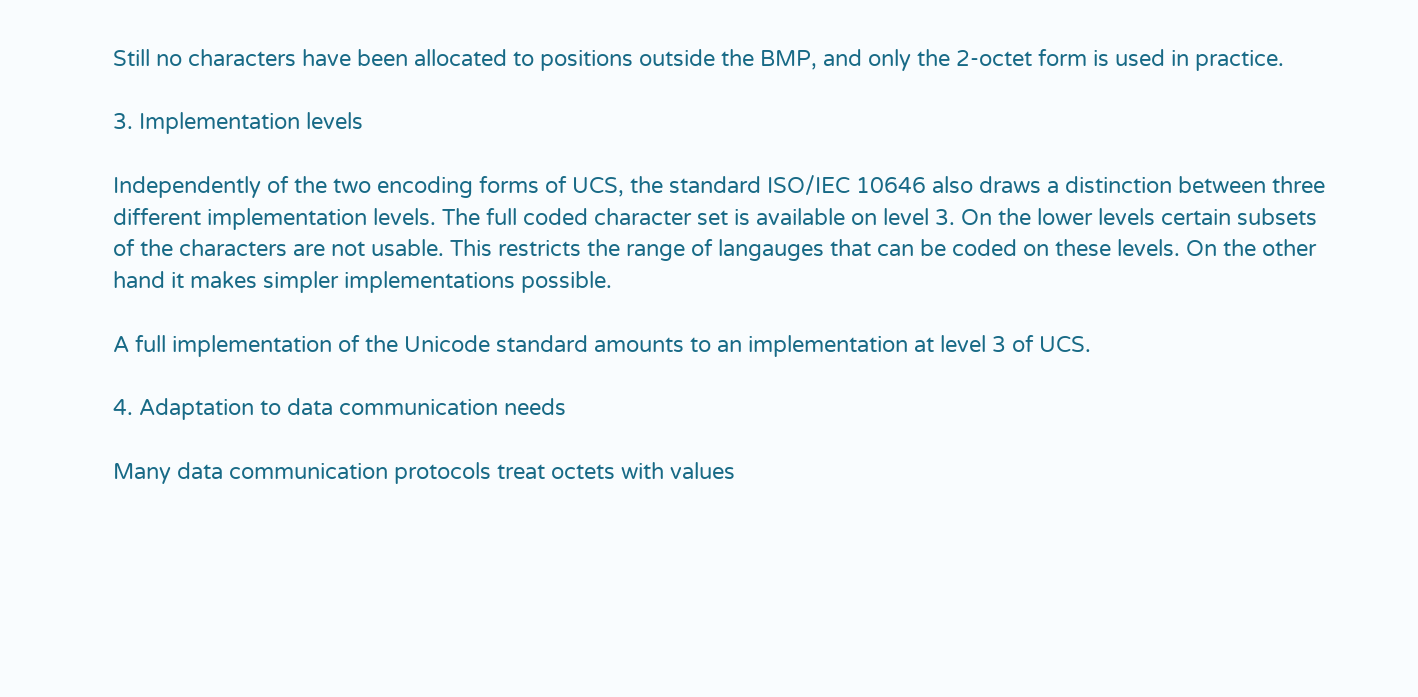Still no characters have been allocated to positions outside the BMP, and only the 2-octet form is used in practice.

3. Implementation levels

Independently of the two encoding forms of UCS, the standard ISO/IEC 10646 also draws a distinction between three different implementation levels. The full coded character set is available on level 3. On the lower levels certain subsets of the characters are not usable. This restricts the range of langauges that can be coded on these levels. On the other hand it makes simpler implementations possible.

A full implementation of the Unicode standard amounts to an implementation at level 3 of UCS.

4. Adaptation to data communication needs

Many data communication protocols treat octets with values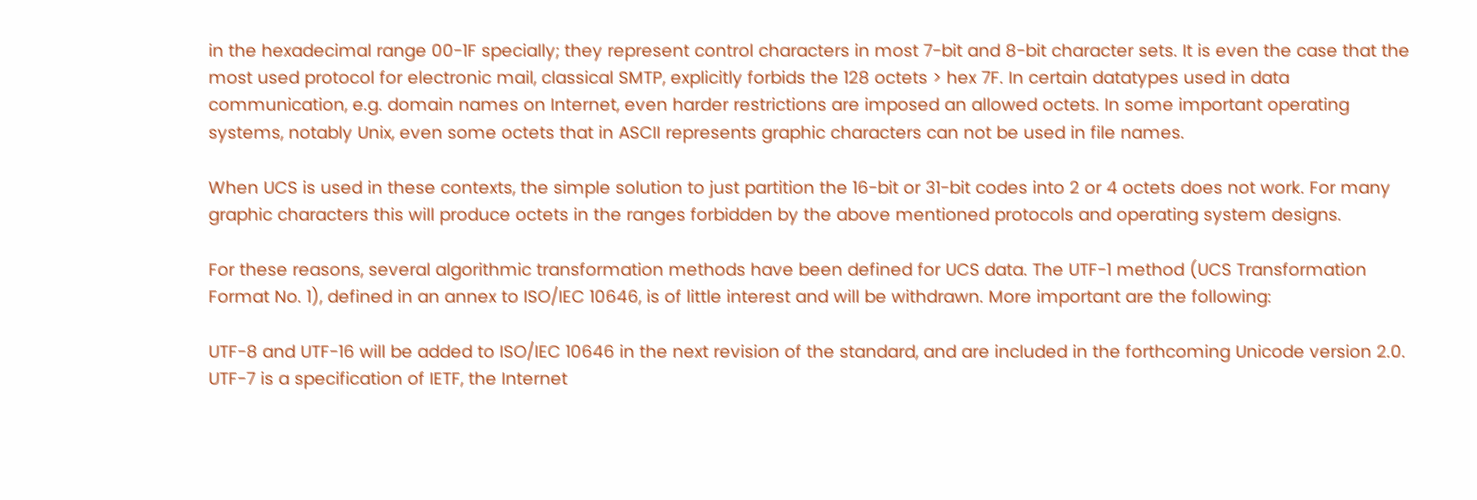in the hexadecimal range 00-1F specially; they represent control characters in most 7-bit and 8-bit character sets. It is even the case that the most used protocol for electronic mail, classical SMTP, explicitly forbids the 128 octets > hex 7F. In certain datatypes used in data communication, e.g. domain names on Internet, even harder restrictions are imposed an allowed octets. In some important operating systems, notably Unix, even some octets that in ASCII represents graphic characters can not be used in file names.

When UCS is used in these contexts, the simple solution to just partition the 16-bit or 31-bit codes into 2 or 4 octets does not work. For many graphic characters this will produce octets in the ranges forbidden by the above mentioned protocols and operating system designs.

For these reasons, several algorithmic transformation methods have been defined for UCS data. The UTF-1 method (UCS Transformation Format No. 1), defined in an annex to ISO/IEC 10646, is of little interest and will be withdrawn. More important are the following:

UTF-8 and UTF-16 will be added to ISO/IEC 10646 in the next revision of the standard, and are included in the forthcoming Unicode version 2.0. UTF-7 is a specification of IETF, the Internet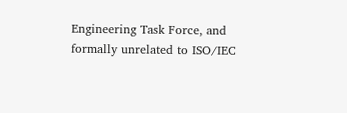Engineering Task Force, and formally unrelated to ISO/IEC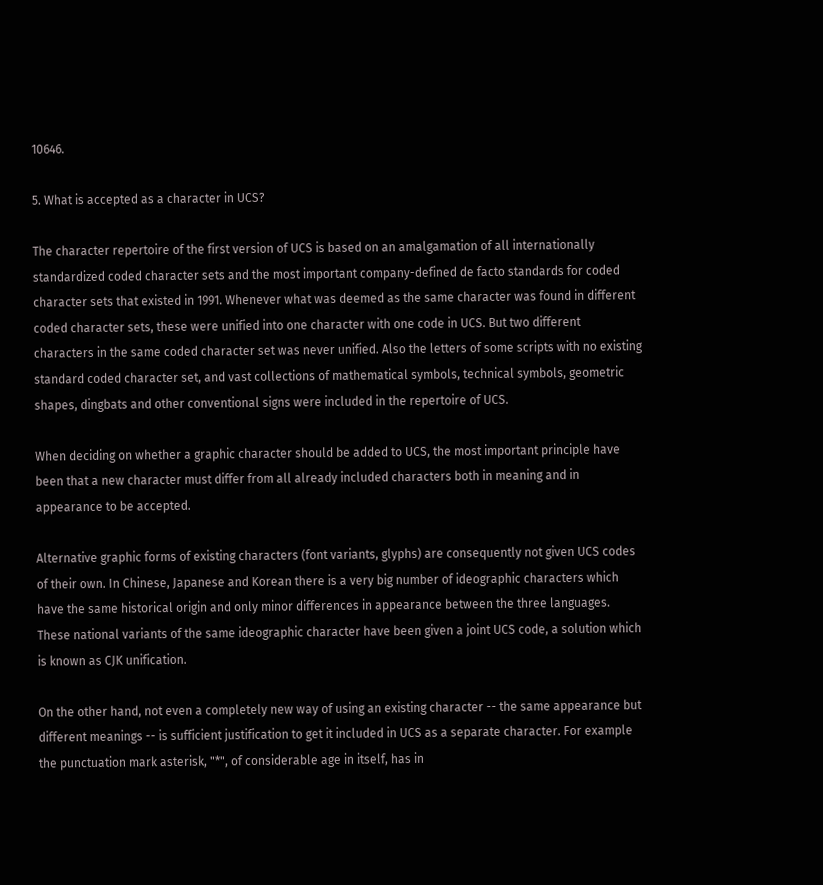10646.

5. What is accepted as a character in UCS?

The character repertoire of the first version of UCS is based on an amalgamation of all internationally standardized coded character sets and the most important company-defined de facto standards for coded character sets that existed in 1991. Whenever what was deemed as the same character was found in different coded character sets, these were unified into one character with one code in UCS. But two different characters in the same coded character set was never unified. Also the letters of some scripts with no existing standard coded character set, and vast collections of mathematical symbols, technical symbols, geometric shapes, dingbats and other conventional signs were included in the repertoire of UCS.

When deciding on whether a graphic character should be added to UCS, the most important principle have been that a new character must differ from all already included characters both in meaning and in appearance to be accepted.

Alternative graphic forms of existing characters (font variants, glyphs) are consequently not given UCS codes of their own. In Chinese, Japanese and Korean there is a very big number of ideographic characters which have the same historical origin and only minor differences in appearance between the three languages. These national variants of the same ideographic character have been given a joint UCS code, a solution which is known as CJK unification.

On the other hand, not even a completely new way of using an existing character -- the same appearance but different meanings -- is sufficient justification to get it included in UCS as a separate character. For example the punctuation mark asterisk, "*", of considerable age in itself, has in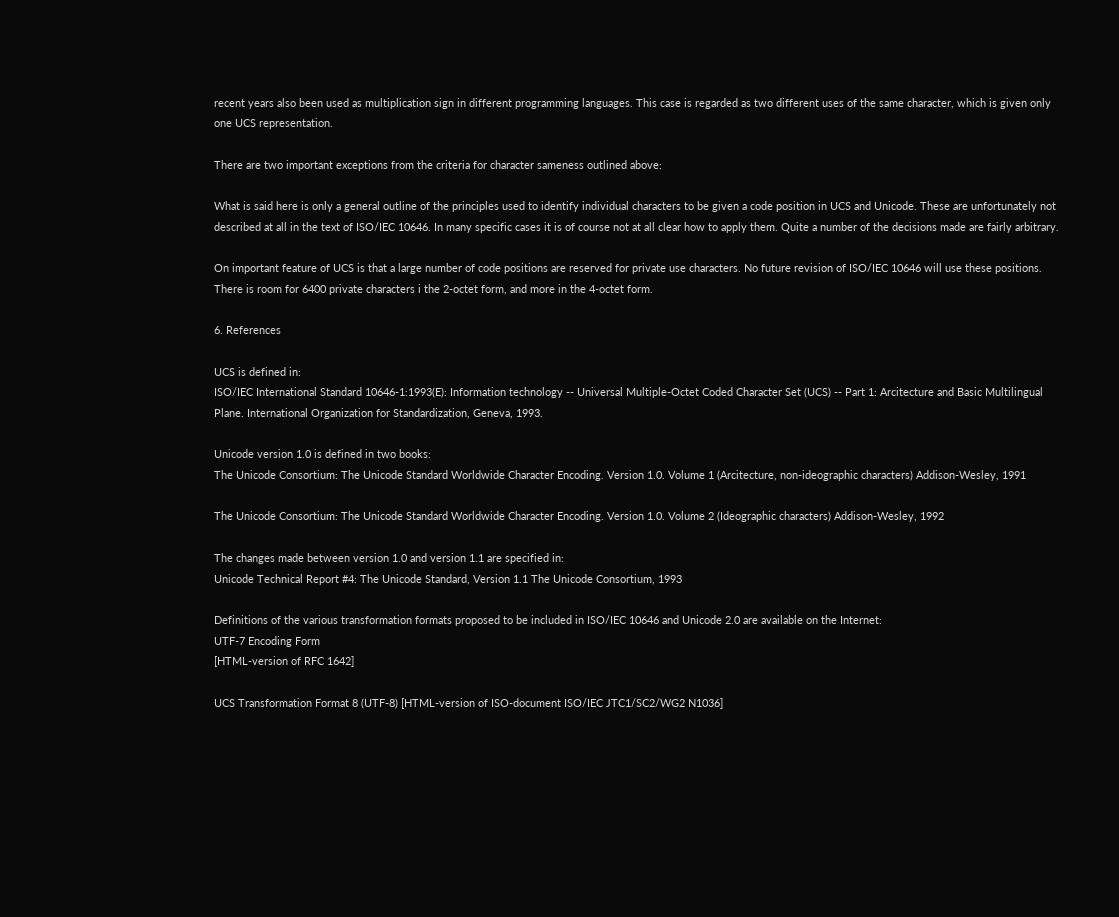recent years also been used as multiplication sign in different programming languages. This case is regarded as two different uses of the same character, which is given only one UCS representation.

There are two important exceptions from the criteria for character sameness outlined above:

What is said here is only a general outline of the principles used to identify individual characters to be given a code position in UCS and Unicode. These are unfortunately not described at all in the text of ISO/IEC 10646. In many specific cases it is of course not at all clear how to apply them. Quite a number of the decisions made are fairly arbitrary.

On important feature of UCS is that a large number of code positions are reserved for private use characters. No future revision of ISO/IEC 10646 will use these positions. There is room for 6400 private characters i the 2-octet form, and more in the 4-octet form.

6. References

UCS is defined in:
ISO/IEC International Standard 10646-1:1993(E): Information technology -- Universal Multiple-Octet Coded Character Set (UCS) -- Part 1: Arcitecture and Basic Multilingual Plane. International Organization for Standardization, Geneva, 1993.

Unicode version 1.0 is defined in two books:
The Unicode Consortium: The Unicode Standard Worldwide Character Encoding. Version 1.0. Volume 1 (Arcitecture, non-ideographic characters) Addison-Wesley, 1991

The Unicode Consortium: The Unicode Standard Worldwide Character Encoding. Version 1.0. Volume 2 (Ideographic characters) Addison-Wesley, 1992

The changes made between version 1.0 and version 1.1 are specified in:
Unicode Technical Report #4: The Unicode Standard, Version 1.1 The Unicode Consortium, 1993

Definitions of the various transformation formats proposed to be included in ISO/IEC 10646 and Unicode 2.0 are available on the Internet:
UTF-7 Encoding Form
[HTML-version of RFC 1642]

UCS Transformation Format 8 (UTF-8) [HTML-version of ISO-document ISO/IEC JTC1/SC2/WG2 N1036]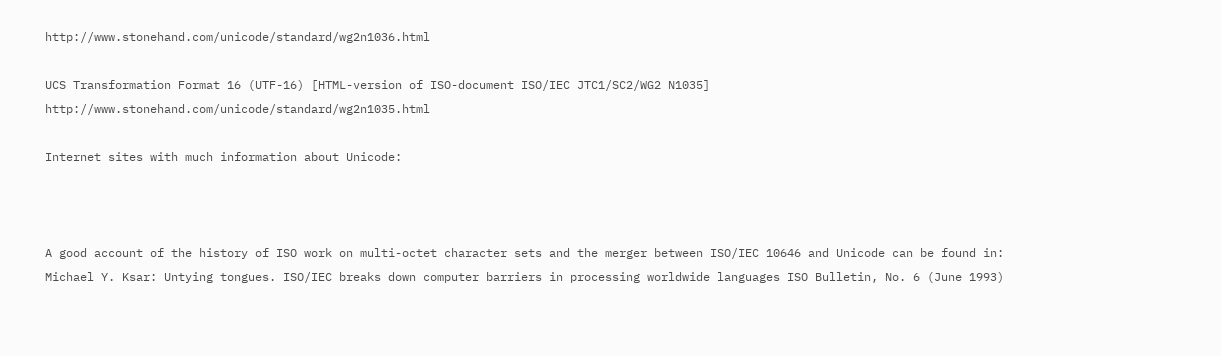http://www.stonehand.com/unicode/standard/wg2n1036.html

UCS Transformation Format 16 (UTF-16) [HTML-version of ISO-document ISO/IEC JTC1/SC2/WG2 N1035] http://www.stonehand.com/unicode/standard/wg2n1035.html

Internet sites with much information about Unicode:



A good account of the history of ISO work on multi-octet character sets and the merger between ISO/IEC 10646 and Unicode can be found in:
Michael Y. Ksar: Untying tongues. ISO/IEC breaks down computer barriers in processing worldwide languages ISO Bulletin, No. 6 (June 1993)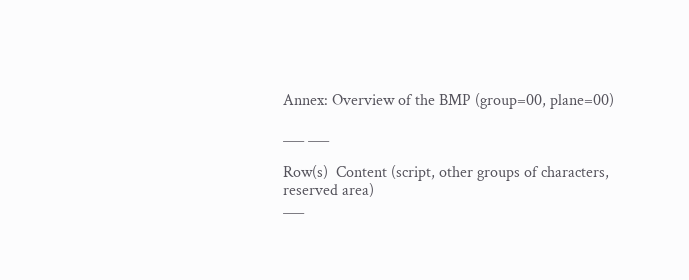Annex: Overview of the BMP (group=00, plane=00)

___ ___

Row(s)  Content (script, other groups of characters, reserved area)
___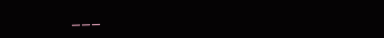___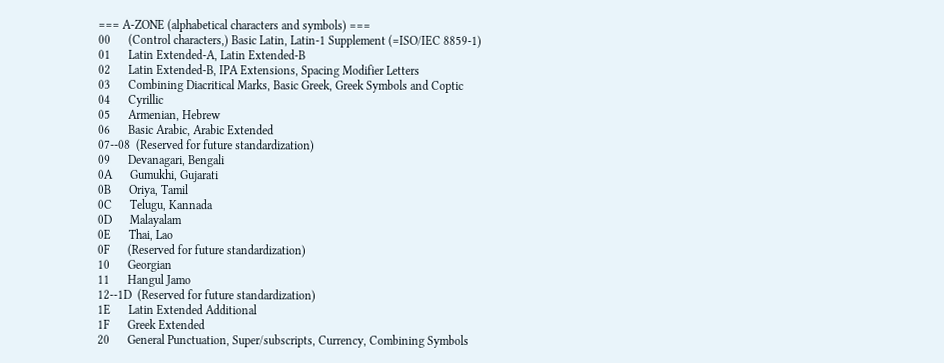=== A-ZONE (alphabetical characters and symbols) ===
00      (Control characters,) Basic Latin, Latin-1 Supplement (=ISO/IEC 8859-1)
01      Latin Extended-A, Latin Extended-B
02      Latin Extended-B, IPA Extensions, Spacing Modifier Letters
03      Combining Diacritical Marks, Basic Greek, Greek Symbols and Coptic
04      Cyrillic
05      Armenian, Hebrew
06      Basic Arabic, Arabic Extended
07--08  (Reserved for future standardization)
09      Devanagari, Bengali
0A      Gumukhi, Gujarati
0B      Oriya, Tamil
0C      Telugu, Kannada
0D      Malayalam
0E      Thai, Lao
0F      (Reserved for future standardization)
10      Georgian
11      Hangul Jamo
12--1D  (Reserved for future standardization)
1E      Latin Extended Additional
1F      Greek Extended
20      General Punctuation, Super/subscripts, Currency, Combining Symbols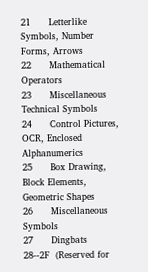21      Letterlike Symbols, Number Forms, Arrows
22      Mathematical Operators
23      Miscellaneous Technical Symbols
24      Control Pictures, OCR, Enclosed Alphanumerics
25      Box Drawing, Block Elements, Geometric Shapes
26      Miscellaneous Symbols
27      Dingbats
28--2F  (Reserved for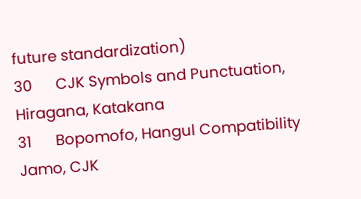future standardization)
30      CJK Symbols and Punctuation, Hiragana, Katakana
31      Bopomofo, Hangul Compatibility Jamo, CJK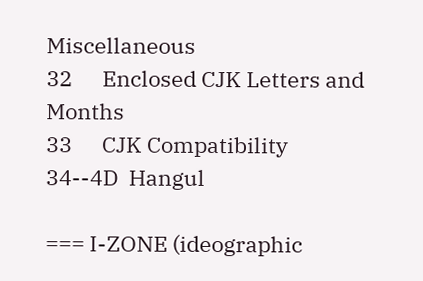Miscellaneous
32      Enclosed CJK Letters and Months
33      CJK Compatibility
34--4D  Hangul

=== I-ZONE (ideographic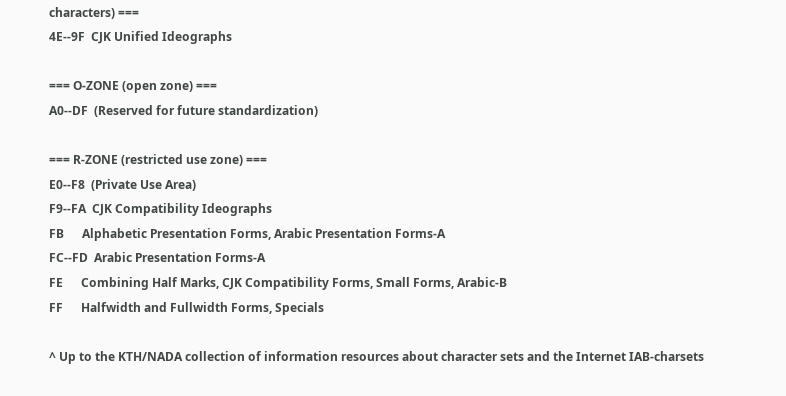characters) ===
4E--9F  CJK Unified Ideographs

=== O-ZONE (open zone) ===
A0--DF  (Reserved for future standardization)

=== R-ZONE (restricted use zone) ===
E0--F8  (Private Use Area)
F9--FA  CJK Compatibility Ideographs
FB      Alphabetic Presentation Forms, Arabic Presentation Forms-A
FC--FD  Arabic Presentation Forms-A
FE      Combining Half Marks, CJK Compatibility Forms, Small Forms, Arabic-B
FF      Halfwidth and Fullwidth Forms, Specials

^ Up to the KTH/NADA collection of information resources about character sets and the Internet IAB-charsets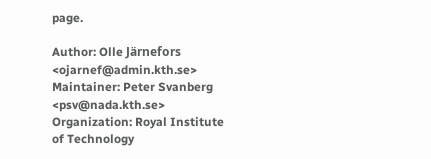page.

Author: Olle Järnefors <ojarnef@admin.kth.se>
Maintainer: Peter Svanberg <psv@nada.kth.se> Organization: Royal Institute of Technology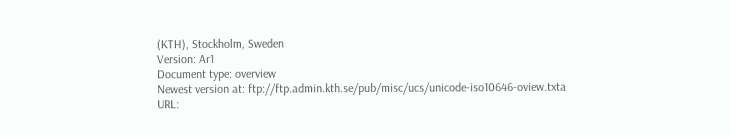(KTH), Stockholm, Sweden
Version: Ar1
Document type: overview
Newest version at: ftp://ftp.admin.kth.se/pub/misc/ucs/unicode-iso10646-oview.txta
URL: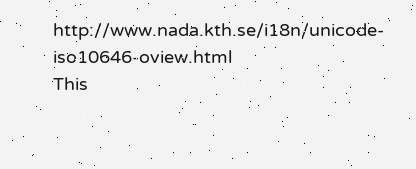http://www.nada.kth.se/i18n/unicode-iso10646-oview.html
This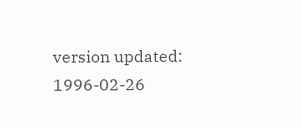version updated: 1996-02-26